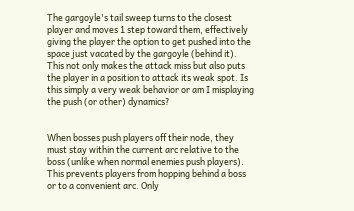The gargoyle's tail sweep turns to the closest player and moves 1 step toward them, effectively giving the player the option to get pushed into the space just vacated by the gargoyle (behind it). This not only makes the attack miss but also puts the player in a position to attack its weak spot. Is this simply a very weak behavior or am I misplaying the push (or other) dynamics?


When bosses push players off their node, they must stay within the current arc relative to the boss (unlike when normal enemies push players). This prevents players from hopping behind a boss or to a convenient arc. Only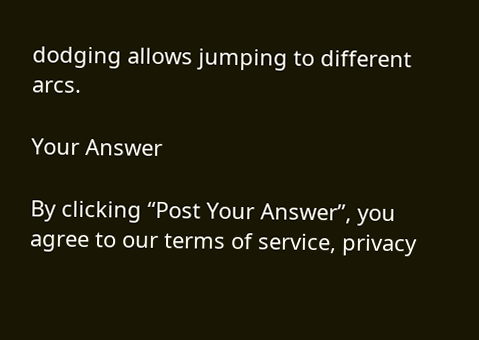dodging allows jumping to different arcs.

Your Answer

By clicking “Post Your Answer”, you agree to our terms of service, privacy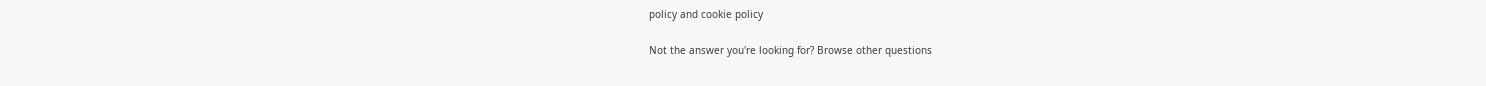policy and cookie policy

Not the answer you're looking for? Browse other questions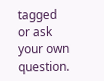tagged or ask your own question.